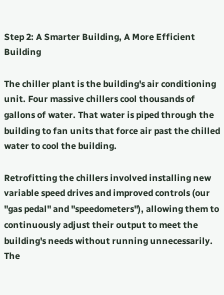Step 2: A Smarter Building, A More Efficient Building

The chiller plant is the building's air conditioning unit. Four massive chillers cool thousands of gallons of water. That water is piped through the building to fan units that force air past the chilled water to cool the building.

Retrofitting the chillers involved installing new variable speed drives and improved controls (our "gas pedal" and "speedometers"), allowing them to continuously adjust their output to meet the building's needs without running unnecessarily. The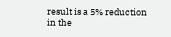result is a 5% reduction in the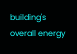building's overall energy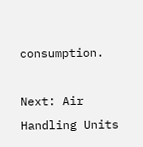consumption.

Next: Air Handling Units